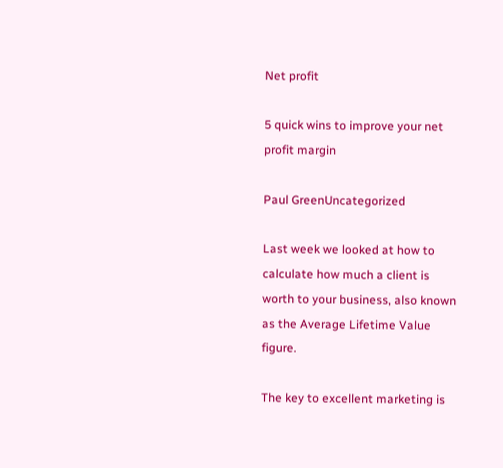Net profit

5 quick wins to improve your net profit margin

Paul GreenUncategorized

Last week we looked at how to calculate how much a client is worth to your business, also known as the Average Lifetime Value figure.

The key to excellent marketing is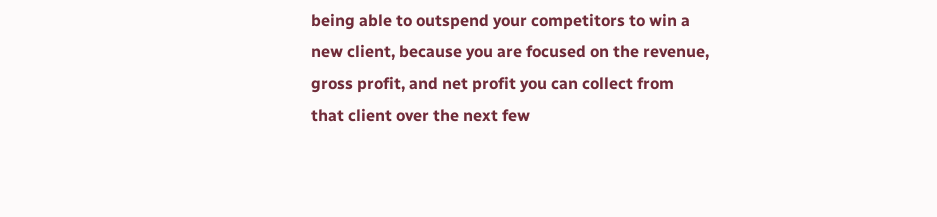being able to outspend your competitors to win a new client, because you are focused on the revenue, gross profit, and net profit you can collect from that client over the next few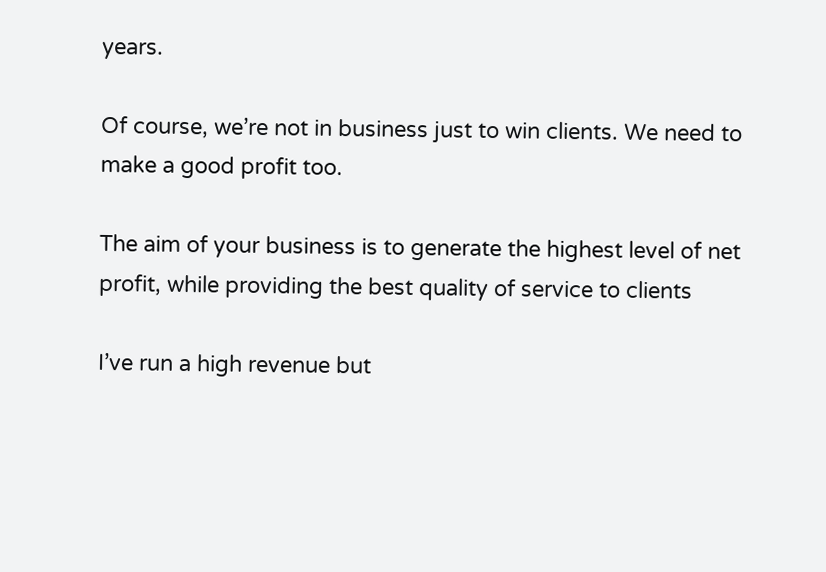years.

Of course, we’re not in business just to win clients. We need to make a good profit too.

The aim of your business is to generate the highest level of net profit, while providing the best quality of service to clients

I’ve run a high revenue but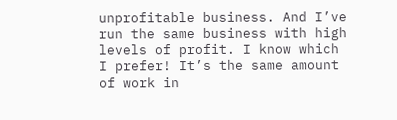unprofitable business. And I’ve run the same business with high levels of profit. I know which I prefer! It’s the same amount of work in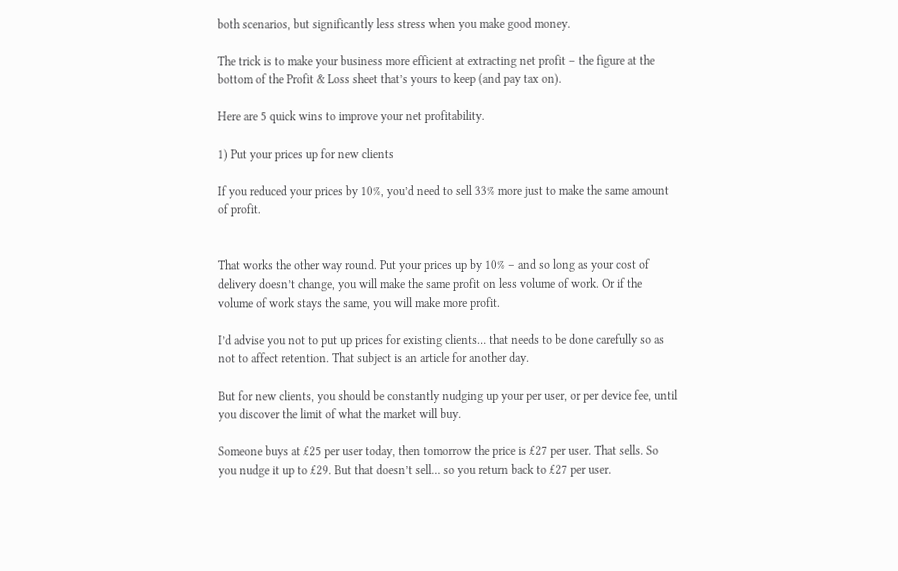both scenarios, but significantly less stress when you make good money.

The trick is to make your business more efficient at extracting net profit – the figure at the bottom of the Profit & Loss sheet that’s yours to keep (and pay tax on).

Here are 5 quick wins to improve your net profitability.

1) Put your prices up for new clients

If you reduced your prices by 10%, you’d need to sell 33% more just to make the same amount of profit.


That works the other way round. Put your prices up by 10% – and so long as your cost of delivery doesn’t change, you will make the same profit on less volume of work. Or if the volume of work stays the same, you will make more profit.

I’d advise you not to put up prices for existing clients… that needs to be done carefully so as not to affect retention. That subject is an article for another day.

But for new clients, you should be constantly nudging up your per user, or per device fee, until you discover the limit of what the market will buy.

Someone buys at £25 per user today, then tomorrow the price is £27 per user. That sells. So you nudge it up to £29. But that doesn’t sell… so you return back to £27 per user.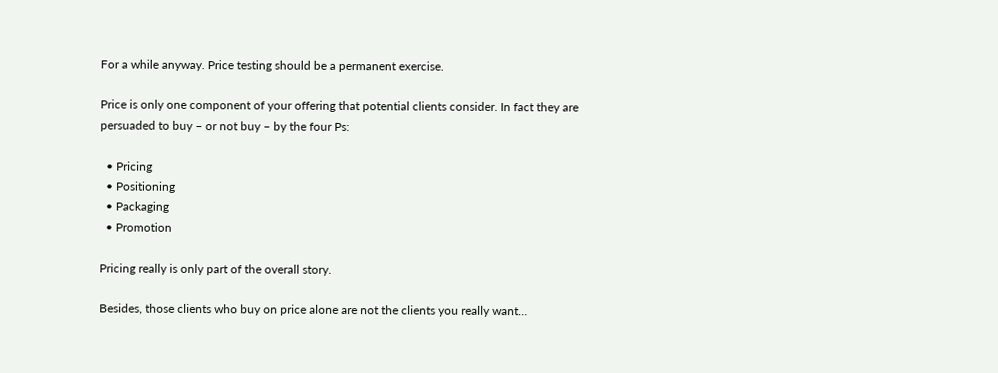For a while anyway. Price testing should be a permanent exercise.

Price is only one component of your offering that potential clients consider. In fact they are persuaded to buy – or not buy – by the four Ps:

  • Pricing
  • Positioning
  • Packaging
  • Promotion

Pricing really is only part of the overall story.

Besides, those clients who buy on price alone are not the clients you really want…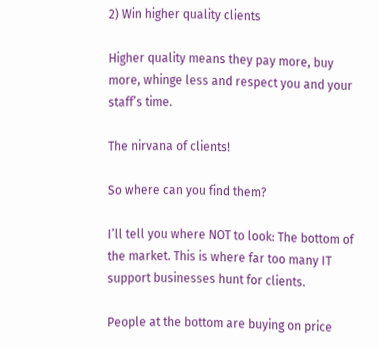2) Win higher quality clients

Higher quality means they pay more, buy more, whinge less and respect you and your staff’s time.

The nirvana of clients!

So where can you find them?

I’ll tell you where NOT to look: The bottom of the market. This is where far too many IT support businesses hunt for clients.

People at the bottom are buying on price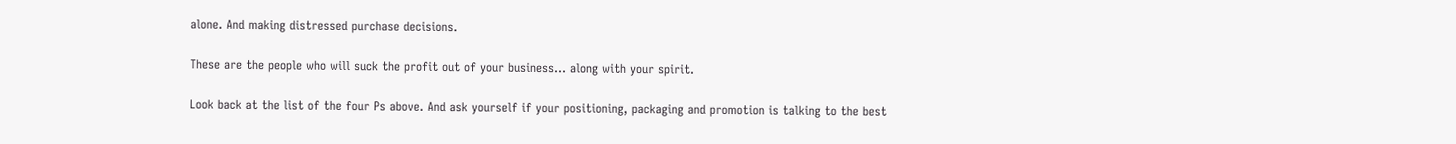alone. And making distressed purchase decisions.

These are the people who will suck the profit out of your business… along with your spirit.

Look back at the list of the four Ps above. And ask yourself if your positioning, packaging and promotion is talking to the best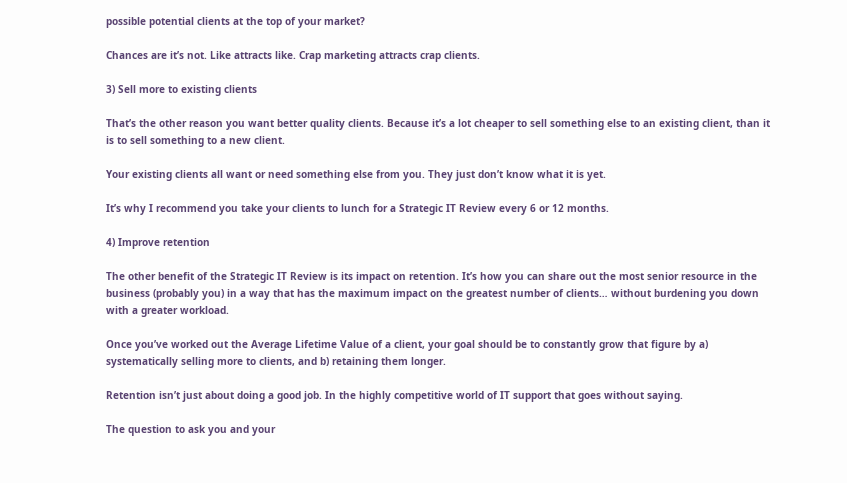possible potential clients at the top of your market?

Chances are it’s not. Like attracts like. Crap marketing attracts crap clients.

3) Sell more to existing clients

That’s the other reason you want better quality clients. Because it’s a lot cheaper to sell something else to an existing client, than it is to sell something to a new client.

Your existing clients all want or need something else from you. They just don’t know what it is yet.

It’s why I recommend you take your clients to lunch for a Strategic IT Review every 6 or 12 months.

4) Improve retention

The other benefit of the Strategic IT Review is its impact on retention. It’s how you can share out the most senior resource in the business (probably you) in a way that has the maximum impact on the greatest number of clients… without burdening you down with a greater workload.

Once you’ve worked out the Average Lifetime Value of a client, your goal should be to constantly grow that figure by a) systematically selling more to clients, and b) retaining them longer.

Retention isn’t just about doing a good job. In the highly competitive world of IT support that goes without saying.

The question to ask you and your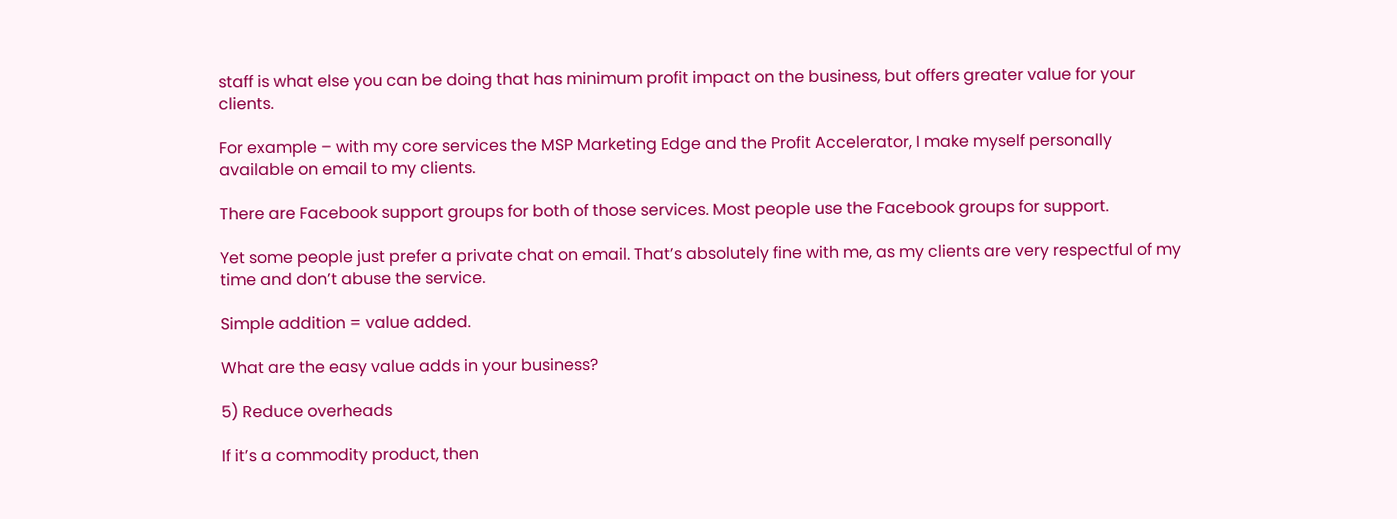staff is what else you can be doing that has minimum profit impact on the business, but offers greater value for your clients.

For example – with my core services the MSP Marketing Edge and the Profit Accelerator, I make myself personally available on email to my clients.

There are Facebook support groups for both of those services. Most people use the Facebook groups for support.

Yet some people just prefer a private chat on email. That’s absolutely fine with me, as my clients are very respectful of my time and don’t abuse the service.

Simple addition = value added.

What are the easy value adds in your business?

5) Reduce overheads

If it’s a commodity product, then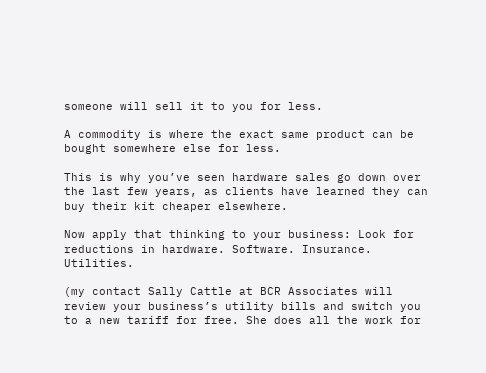someone will sell it to you for less.

A commodity is where the exact same product can be bought somewhere else for less.

This is why you’ve seen hardware sales go down over the last few years, as clients have learned they can buy their kit cheaper elsewhere.

Now apply that thinking to your business: Look for reductions in hardware. Software. Insurance. Utilities.

(my contact Sally Cattle at BCR Associates will review your business’s utility bills and switch you to a new tariff for free. She does all the work for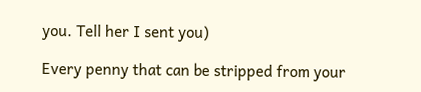you. Tell her I sent you)

Every penny that can be stripped from your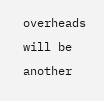overheads will be another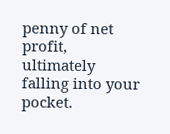penny of net profit, ultimately falling into your pocket.